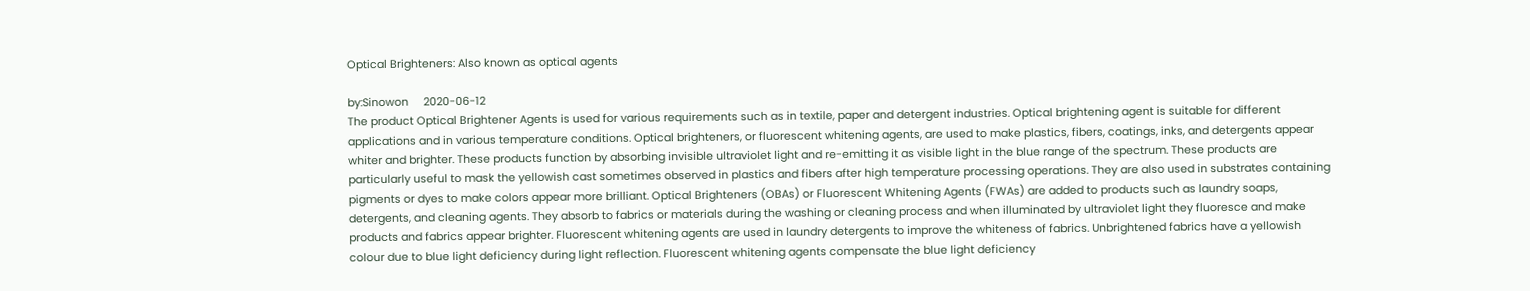Optical Brighteners: Also known as optical agents

by:Sinowon     2020-06-12
The product Optical Brightener Agents is used for various requirements such as in textile, paper and detergent industries. Optical brightening agent is suitable for different applications and in various temperature conditions. Optical brighteners, or fluorescent whitening agents, are used to make plastics, fibers, coatings, inks, and detergents appear whiter and brighter. These products function by absorbing invisible ultraviolet light and re-emitting it as visible light in the blue range of the spectrum. These products are particularly useful to mask the yellowish cast sometimes observed in plastics and fibers after high temperature processing operations. They are also used in substrates containing pigments or dyes to make colors appear more brilliant. Optical Brighteners (OBAs) or Fluorescent Whitening Agents (FWAs) are added to products such as laundry soaps, detergents, and cleaning agents. They absorb to fabrics or materials during the washing or cleaning process and when illuminated by ultraviolet light they fluoresce and make products and fabrics appear brighter. Fluorescent whitening agents are used in laundry detergents to improve the whiteness of fabrics. Unbrightened fabrics have a yellowish colour due to blue light deficiency during light reflection. Fluorescent whitening agents compensate the blue light deficiency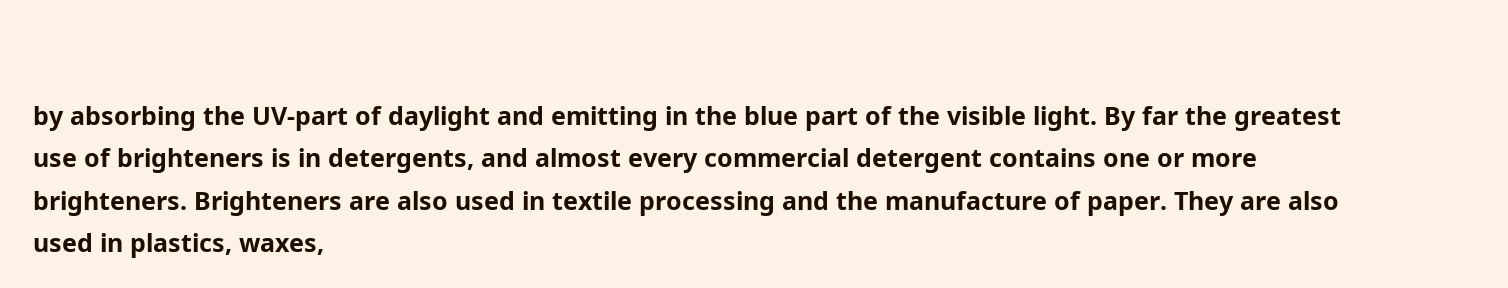by absorbing the UV-part of daylight and emitting in the blue part of the visible light. By far the greatest use of brighteners is in detergents, and almost every commercial detergent contains one or more brighteners. Brighteners are also used in textile processing and the manufacture of paper. They are also used in plastics, waxes,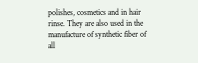polishes, cosmetics and in hair rinse. They are also used in the manufacture of synthetic fiber of all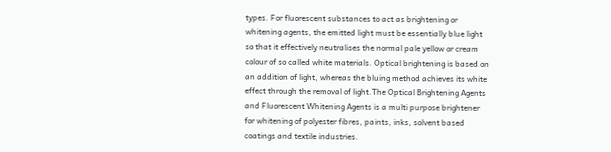types. For fluorescent substances to act as brightening or whitening agents, the emitted light must be essentially blue light so that it effectively neutralises the normal pale yellow or cream colour of so called white materials. Optical brightening is based on an addition of light, whereas the bluing method achieves its white effect through the removal of light.The Optical Brightening Agents and Fluorescent Whitening Agents is a multi purpose brightener for whitening of polyester fibres, paints, inks, solvent based coatings and textile industries.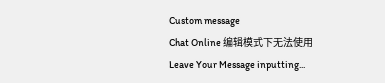Custom message
Chat Online 编辑模式下无法使用
Leave Your Message inputting...